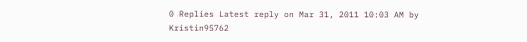0 Replies Latest reply on Mar 31, 2011 10:03 AM by Kristin95762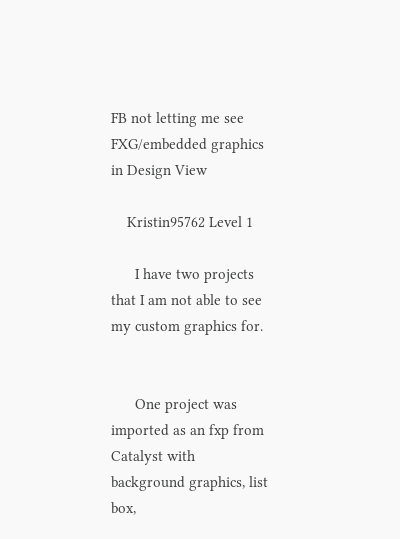FB not letting me see FXG/embedded graphics in Design View

    Kristin95762 Level 1

      I have two projects that I am not able to see my custom graphics for.


      One project was imported as an fxp from Catalyst with background graphics, list box,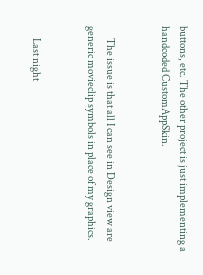buttons, etc. The other project is just implementing a handcoded CustomAppSkin.


      The issue is that all I can see in Design view are generic movieclip symbols in place of my graphics.


      Last night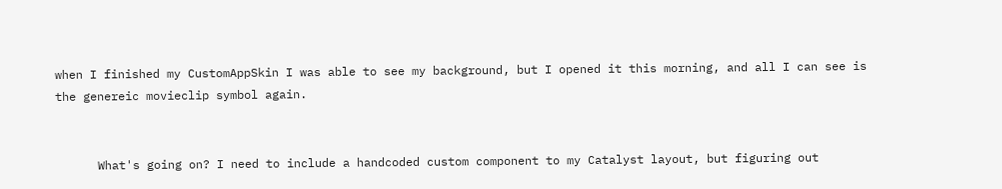when I finished my CustomAppSkin I was able to see my background, but I opened it this morning, and all I can see is the genereic movieclip symbol again.


      What's going on? I need to include a handcoded custom component to my Catalyst layout, but figuring out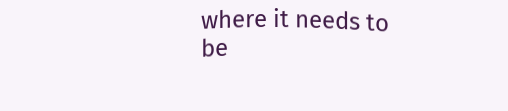where it needs to be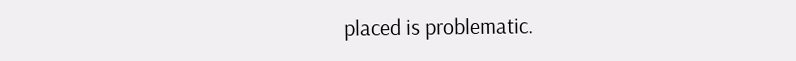placed is problematic.